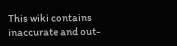This wiki contains inaccurate and out-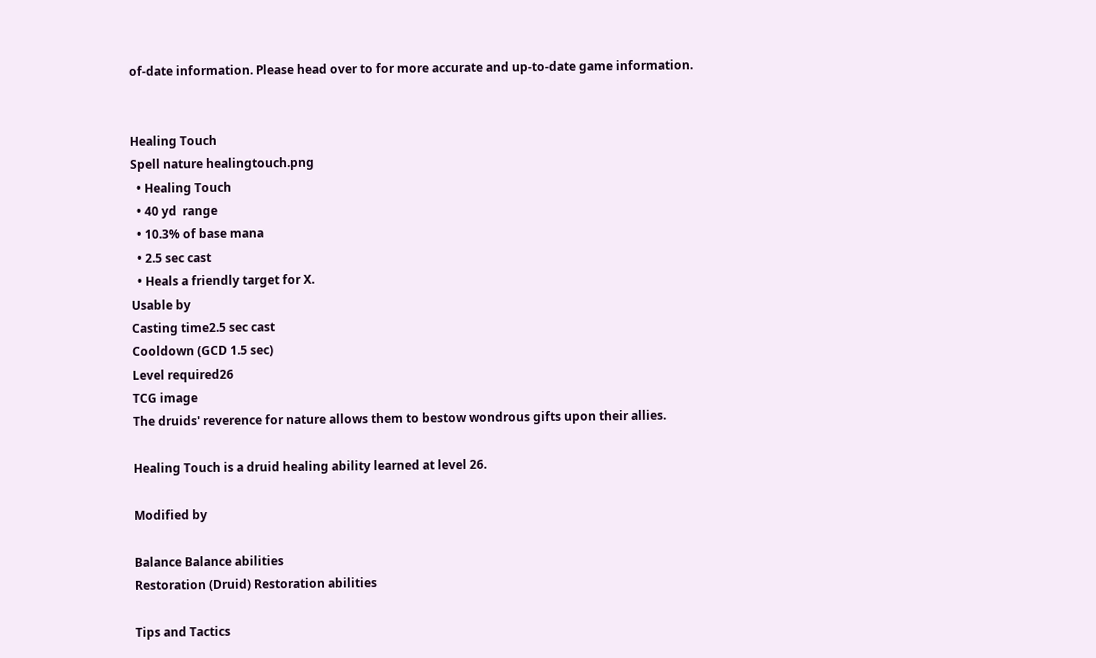of-date information. Please head over to for more accurate and up-to-date game information.


Healing Touch
Spell nature healingtouch.png
  • Healing Touch
  • 40 yd  range
  • 10.3% of base mana
  • 2.5 sec cast
  • Heals a friendly target for X.
Usable by
Casting time2.5 sec cast
Cooldown (GCD 1.5 sec)
Level required26
TCG image
The druids' reverence for nature allows them to bestow wondrous gifts upon their allies.

Healing Touch is a druid healing ability learned at level 26.

Modified by

Balance Balance abilities
Restoration (Druid) Restoration abilities

Tips and Tactics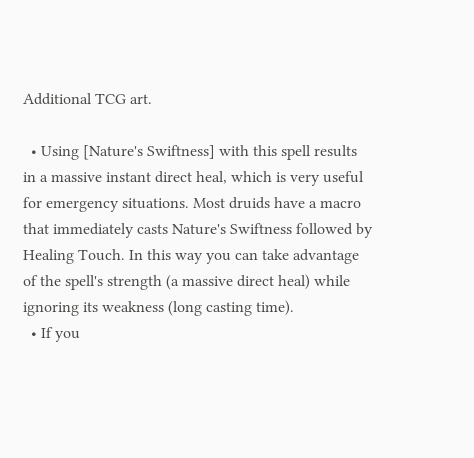Additional TCG art.

  • Using [Nature's Swiftness] with this spell results in a massive instant direct heal, which is very useful for emergency situations. Most druids have a macro that immediately casts Nature's Swiftness followed by Healing Touch. In this way you can take advantage of the spell's strength (a massive direct heal) while ignoring its weakness (long casting time).
  • If you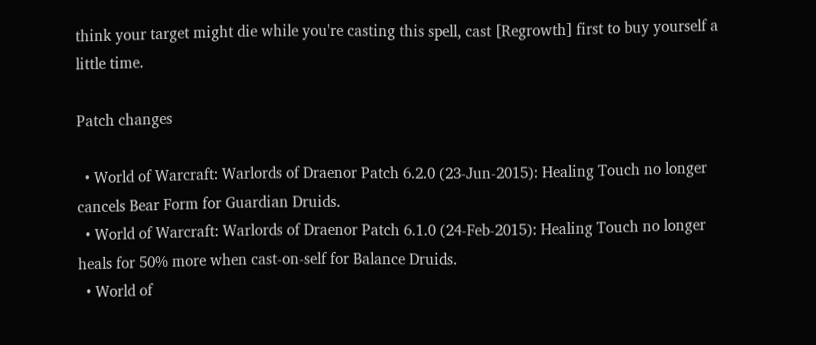think your target might die while you're casting this spell, cast [Regrowth] first to buy yourself a little time.

Patch changes

  • World of Warcraft: Warlords of Draenor Patch 6.2.0 (23-Jun-2015): Healing Touch no longer cancels Bear Form for Guardian Druids.
  • World of Warcraft: Warlords of Draenor Patch 6.1.0 (24-Feb-2015): Healing Touch no longer heals for 50% more when cast-on-self for Balance Druids.
  • World of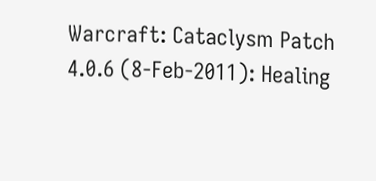Warcraft: Cataclysm Patch 4.0.6 (8-Feb-2011): Healing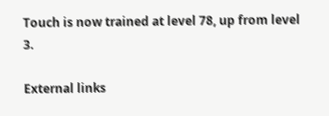Touch is now trained at level 78, up from level 3.

External links